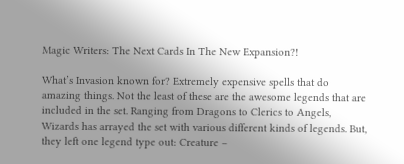Magic Writers: The Next Cards In The New Expansion?!

What’s Invasion known for? Extremely expensive spells that do amazing things. Not the least of these are the awesome legends that are included in the set. Ranging from Dragons to Clerics to Angels, Wizards has arrayed the set with various different kinds of legends. But, they left one legend type out: Creature –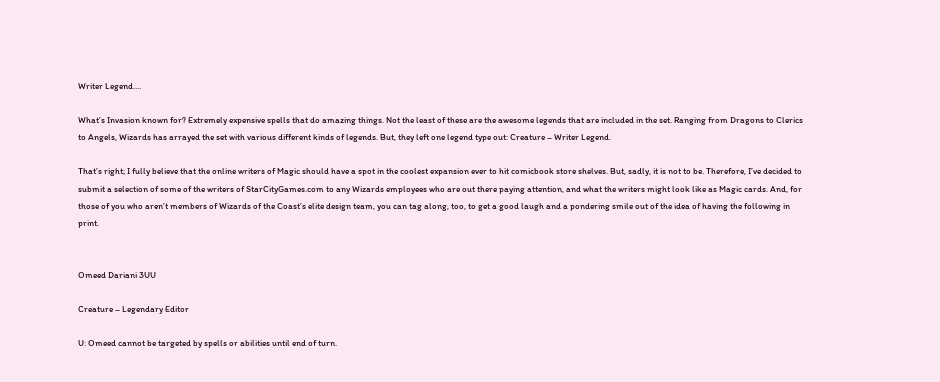Writer Legend….

What’s Invasion known for? Extremely expensive spells that do amazing things. Not the least of these are the awesome legends that are included in the set. Ranging from Dragons to Clerics to Angels, Wizards has arrayed the set with various different kinds of legends. But, they left one legend type out: Creature – Writer Legend.

That’s right; I fully believe that the online writers of Magic should have a spot in the coolest expansion ever to hit comicbook store shelves. But, sadly, it is not to be. Therefore, I’ve decided to submit a selection of some of the writers of StarCityGames.com to any Wizards employees who are out there paying attention, and what the writers might look like as Magic cards. And, for those of you who aren’t members of Wizards of the Coast’s elite design team, you can tag along, too, to get a good laugh and a pondering smile out of the idea of having the following in print.


Omeed Dariani 3UU

Creature – Legendary Editor

U: Omeed cannot be targeted by spells or abilities until end of turn.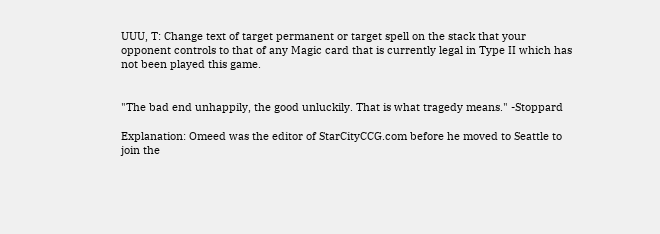UUU, T: Change text of target permanent or target spell on the stack that your opponent controls to that of any Magic card that is currently legal in Type II which has not been played this game.


"The bad end unhappily, the good unluckily. That is what tragedy means." -Stoppard

Explanation: Omeed was the editor of StarCityCCG.com before he moved to Seattle to join the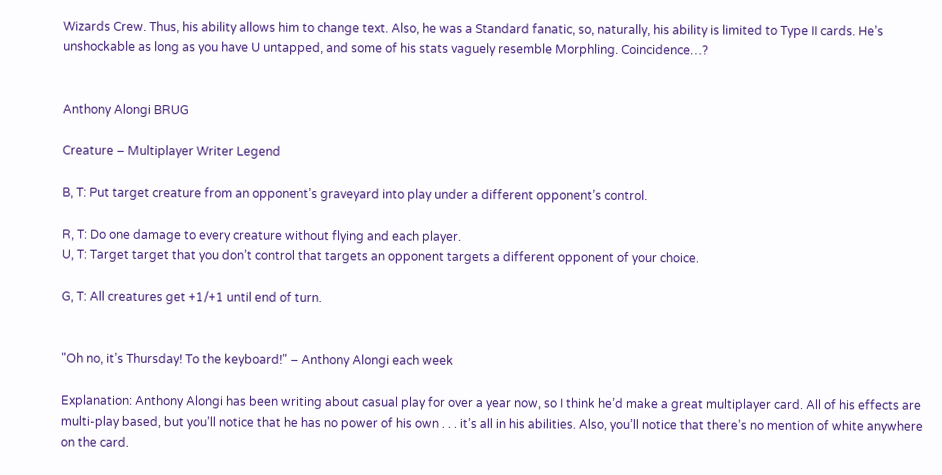Wizards Crew. Thus, his ability allows him to change text. Also, he was a Standard fanatic, so, naturally, his ability is limited to Type II cards. He’s unshockable as long as you have U untapped, and some of his stats vaguely resemble Morphling. Coincidence…?


Anthony Alongi BRUG

Creature – Multiplayer Writer Legend

B, T: Put target creature from an opponent’s graveyard into play under a different opponent’s control.

R, T: Do one damage to every creature without flying and each player.
U, T: Target target that you don’t control that targets an opponent targets a different opponent of your choice.

G, T: All creatures get +1/+1 until end of turn.


"Oh no, it’s Thursday! To the keyboard!" – Anthony Alongi each week

Explanation: Anthony Alongi has been writing about casual play for over a year now, so I think he’d make a great multiplayer card. All of his effects are multi-play based, but you’ll notice that he has no power of his own . . . it’s all in his abilities. Also, you’ll notice that there’s no mention of white anywhere on the card.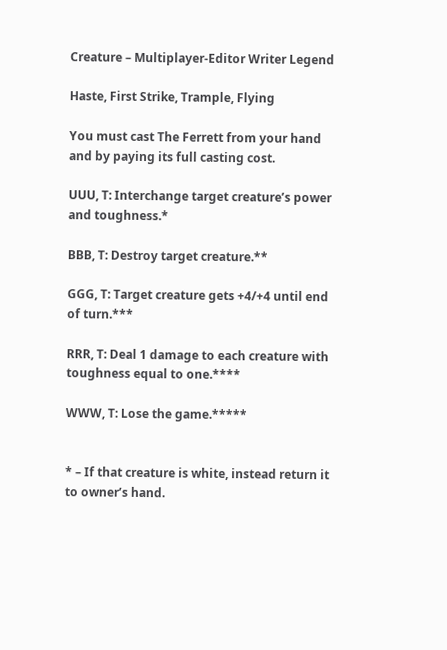Creature – Multiplayer-Editor Writer Legend

Haste, First Strike, Trample, Flying

You must cast The Ferrett from your hand and by paying its full casting cost.

UUU, T: Interchange target creature’s power and toughness.*

BBB, T: Destroy target creature.**

GGG, T: Target creature gets +4/+4 until end of turn.***

RRR, T: Deal 1 damage to each creature with toughness equal to one.****

WWW, T: Lose the game.*****


* – If that creature is white, instead return it to owner’s hand.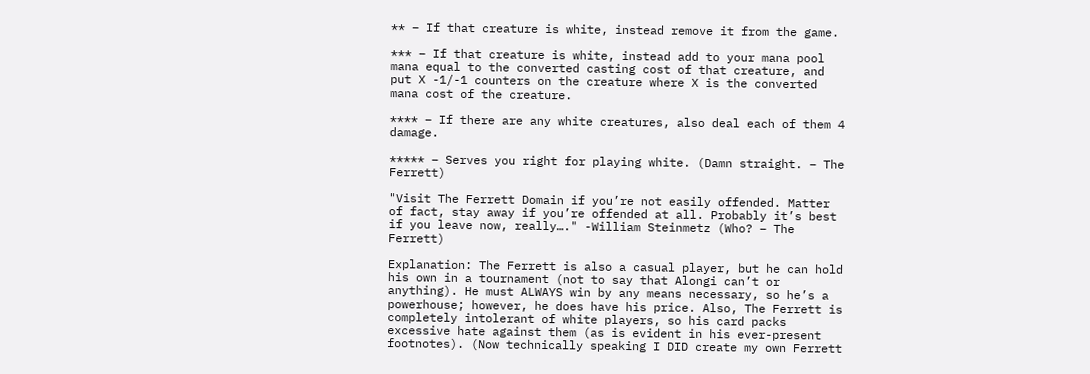** – If that creature is white, instead remove it from the game.

*** – If that creature is white, instead add to your mana pool mana equal to the converted casting cost of that creature, and put X -1/-1 counters on the creature where X is the converted mana cost of the creature.

**** – If there are any white creatures, also deal each of them 4 damage.

***** – Serves you right for playing white. (Damn straight. – The Ferrett)

"Visit The Ferrett Domain if you’re not easily offended. Matter of fact, stay away if you’re offended at all. Probably it’s best if you leave now, really…." -William Steinmetz (Who? – The Ferrett)

Explanation: The Ferrett is also a casual player, but he can hold his own in a tournament (not to say that Alongi can’t or anything). He must ALWAYS win by any means necessary, so he’s a powerhouse; however, he does have his price. Also, The Ferrett is completely intolerant of white players, so his card packs excessive hate against them (as is evident in his ever-present footnotes). (Now technically speaking I DID create my own Ferrett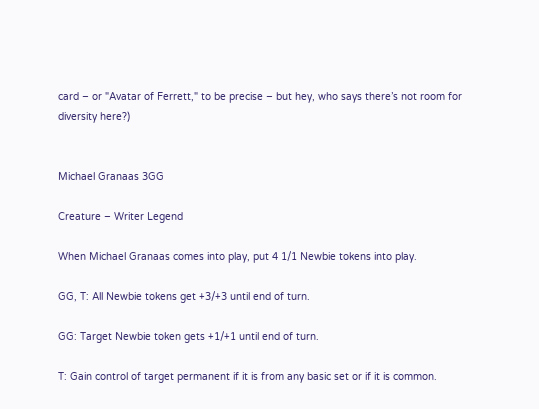card – or "Avatar of Ferrett," to be precise – but hey, who says there’s not room for diversity here?)


Michael Granaas 3GG

Creature – Writer Legend

When Michael Granaas comes into play, put 4 1/1 Newbie tokens into play.

GG, T: All Newbie tokens get +3/+3 until end of turn.

GG: Target Newbie token gets +1/+1 until end of turn.

T: Gain control of target permanent if it is from any basic set or if it is common.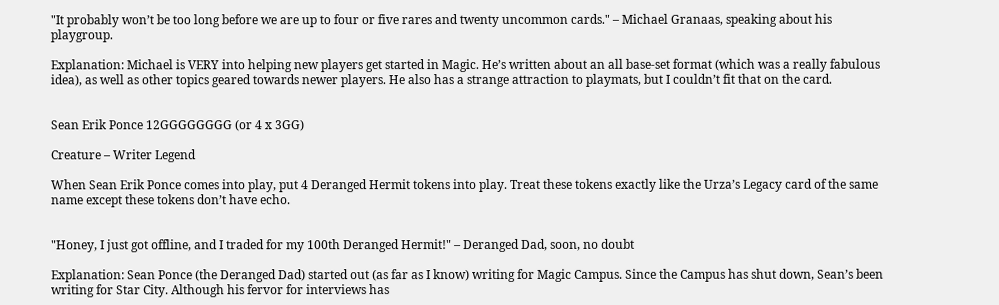"It probably won’t be too long before we are up to four or five rares and twenty uncommon cards." – Michael Granaas, speaking about his playgroup.

Explanation: Michael is VERY into helping new players get started in Magic. He’s written about an all base-set format (which was a really fabulous idea), as well as other topics geared towards newer players. He also has a strange attraction to playmats, but I couldn’t fit that on the card.


Sean Erik Ponce 12GGGGGGGG (or 4 x 3GG)

Creature – Writer Legend

When Sean Erik Ponce comes into play, put 4 Deranged Hermit tokens into play. Treat these tokens exactly like the Urza’s Legacy card of the same name except these tokens don’t have echo.


"Honey, I just got offline, and I traded for my 100th Deranged Hermit!" – Deranged Dad, soon, no doubt

Explanation: Sean Ponce (the Deranged Dad) started out (as far as I know) writing for Magic Campus. Since the Campus has shut down, Sean’s been writing for Star City. Although his fervor for interviews has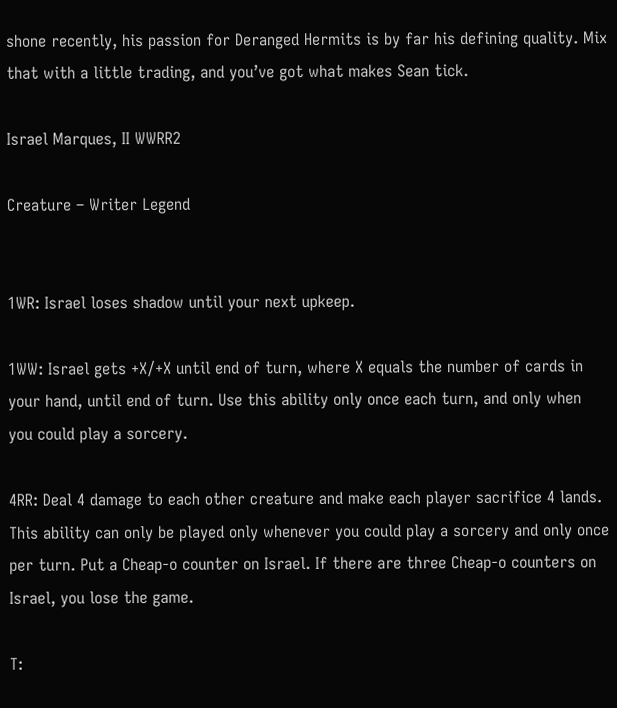shone recently, his passion for Deranged Hermits is by far his defining quality. Mix that with a little trading, and you’ve got what makes Sean tick.

Israel Marques, II WWRR2

Creature – Writer Legend


1WR: Israel loses shadow until your next upkeep.

1WW: Israel gets +X/+X until end of turn, where X equals the number of cards in your hand, until end of turn. Use this ability only once each turn, and only when you could play a sorcery.

4RR: Deal 4 damage to each other creature and make each player sacrifice 4 lands. This ability can only be played only whenever you could play a sorcery and only once per turn. Put a Cheap-o counter on Israel. If there are three Cheap-o counters on Israel, you lose the game.

T: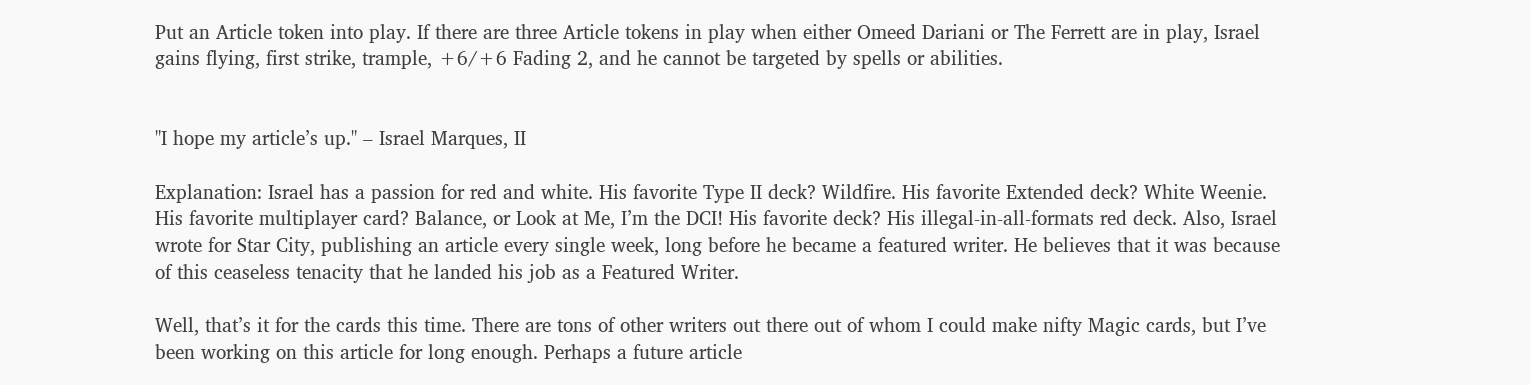Put an Article token into play. If there are three Article tokens in play when either Omeed Dariani or The Ferrett are in play, Israel gains flying, first strike, trample, +6/+6 Fading 2, and he cannot be targeted by spells or abilities.


"I hope my article’s up." – Israel Marques, II

Explanation: Israel has a passion for red and white. His favorite Type II deck? Wildfire. His favorite Extended deck? White Weenie. His favorite multiplayer card? Balance, or Look at Me, I’m the DCI! His favorite deck? His illegal-in-all-formats red deck. Also, Israel wrote for Star City, publishing an article every single week, long before he became a featured writer. He believes that it was because of this ceaseless tenacity that he landed his job as a Featured Writer.

Well, that’s it for the cards this time. There are tons of other writers out there out of whom I could make nifty Magic cards, but I’ve been working on this article for long enough. Perhaps a future article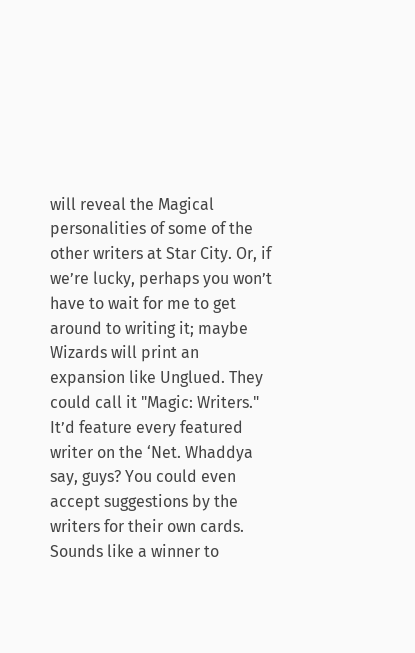will reveal the Magical personalities of some of the other writers at Star City. Or, if we’re lucky, perhaps you won’t have to wait for me to get around to writing it; maybe Wizards will print an expansion like Unglued. They could call it "Magic: Writers." It’d feature every featured writer on the ‘Net. Whaddya say, guys? You could even accept suggestions by the writers for their own cards. Sounds like a winner to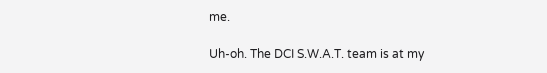me.

Uh-oh. The DCI S.W.A.T. team is at my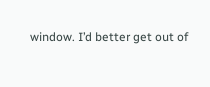window. I’d better get out of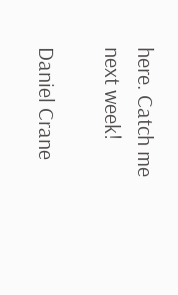here. Catch me next week!

Daniel Crane